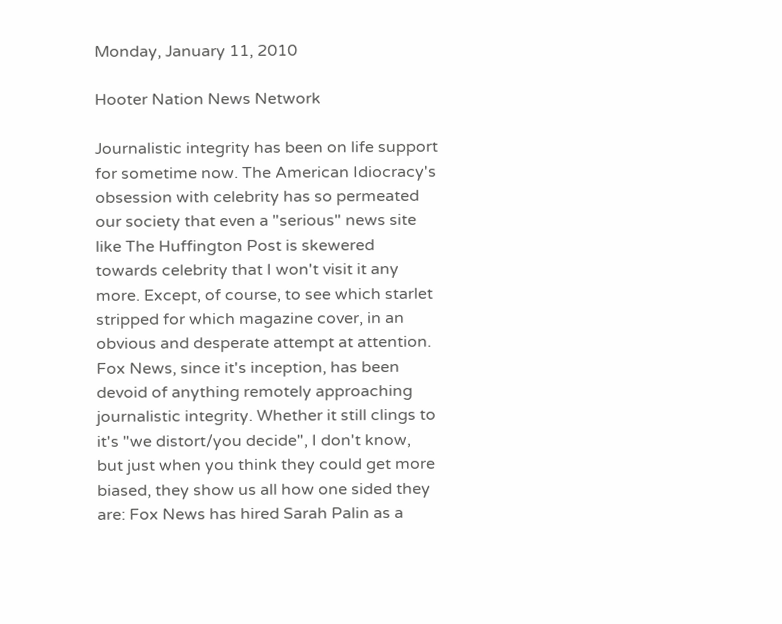Monday, January 11, 2010

Hooter Nation News Network

Journalistic integrity has been on life support for sometime now. The American Idiocracy's obsession with celebrity has so permeated our society that even a "serious" news site like The Huffington Post is skewered towards celebrity that I won't visit it any more. Except, of course, to see which starlet stripped for which magazine cover, in an obvious and desperate attempt at attention.
Fox News, since it's inception, has been devoid of anything remotely approaching journalistic integrity. Whether it still clings to it's "we distort/you decide", I don't know, but just when you think they could get more biased, they show us all how one sided they are: Fox News has hired Sarah Palin as a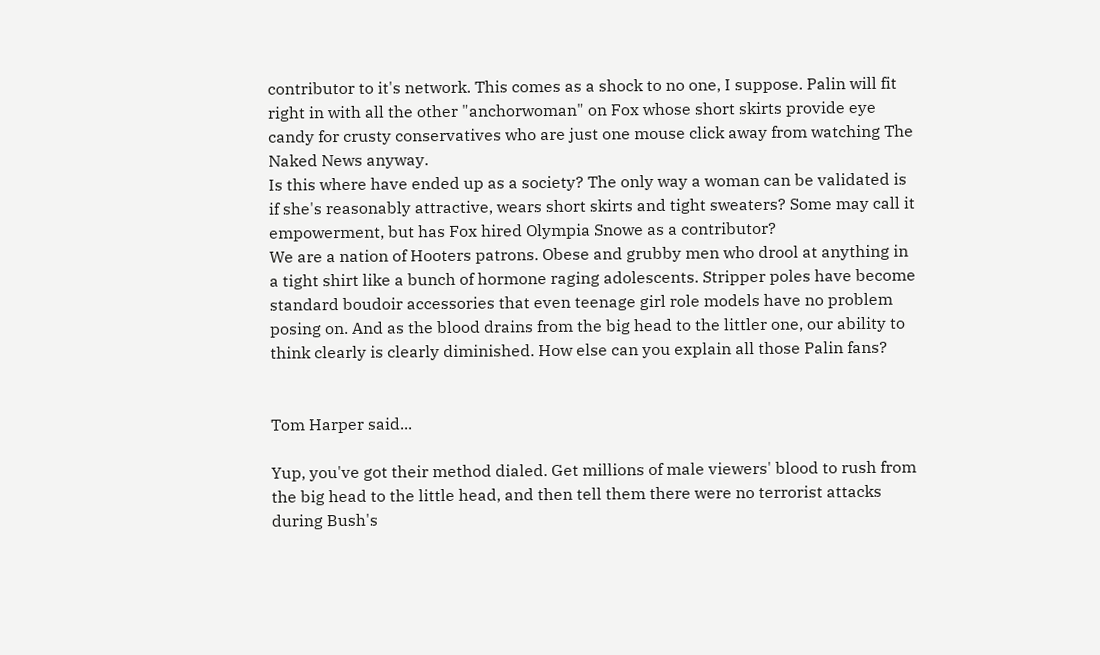contributor to it's network. This comes as a shock to no one, I suppose. Palin will fit right in with all the other "anchorwoman" on Fox whose short skirts provide eye candy for crusty conservatives who are just one mouse click away from watching The Naked News anyway.
Is this where have ended up as a society? The only way a woman can be validated is if she's reasonably attractive, wears short skirts and tight sweaters? Some may call it empowerment, but has Fox hired Olympia Snowe as a contributor?
We are a nation of Hooters patrons. Obese and grubby men who drool at anything in a tight shirt like a bunch of hormone raging adolescents. Stripper poles have become standard boudoir accessories that even teenage girl role models have no problem posing on. And as the blood drains from the big head to the littler one, our ability to think clearly is clearly diminished. How else can you explain all those Palin fans?


Tom Harper said...

Yup, you've got their method dialed. Get millions of male viewers' blood to rush from the big head to the little head, and then tell them there were no terrorist attacks during Bush's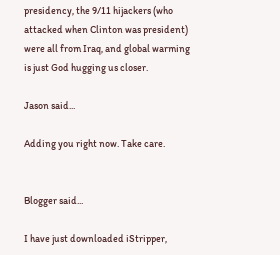presidency, the 9/11 hijackers (who attacked when Clinton was president) were all from Iraq, and global warming is just God hugging us closer.

Jason said...

Adding you right now. Take care.


Blogger said...

I have just downloaded iStripper,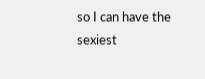so I can have the sexiest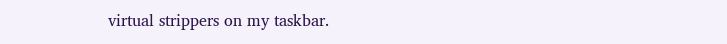virtual strippers on my taskbar.